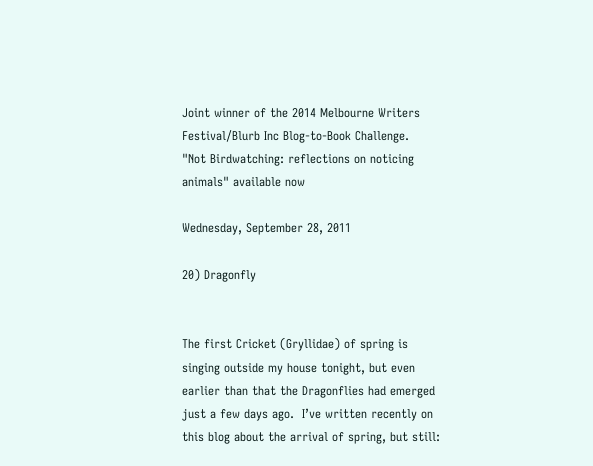Joint winner of the 2014 Melbourne Writers Festival/Blurb Inc Blog-to-Book Challenge.
"Not Birdwatching: reflections on noticing animals" available now

Wednesday, September 28, 2011

20) Dragonfly


The first Cricket (Gryllidae) of spring is singing outside my house tonight, but even earlier than that the Dragonflies had emerged just a few days ago.  I’ve written recently on this blog about the arrival of spring, but still: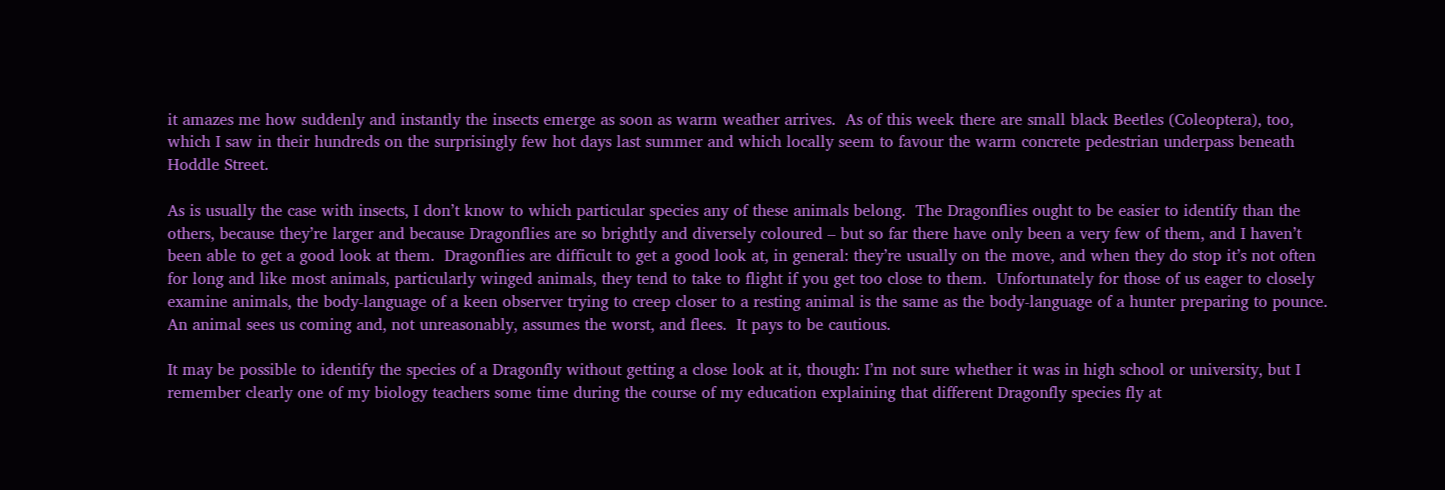it amazes me how suddenly and instantly the insects emerge as soon as warm weather arrives.  As of this week there are small black Beetles (Coleoptera), too, which I saw in their hundreds on the surprisingly few hot days last summer and which locally seem to favour the warm concrete pedestrian underpass beneath Hoddle Street.

As is usually the case with insects, I don’t know to which particular species any of these animals belong.  The Dragonflies ought to be easier to identify than the others, because they’re larger and because Dragonflies are so brightly and diversely coloured – but so far there have only been a very few of them, and I haven’t been able to get a good look at them.  Dragonflies are difficult to get a good look at, in general: they’re usually on the move, and when they do stop it’s not often for long and like most animals, particularly winged animals, they tend to take to flight if you get too close to them.  Unfortunately for those of us eager to closely examine animals, the body-language of a keen observer trying to creep closer to a resting animal is the same as the body-language of a hunter preparing to pounce.  An animal sees us coming and, not unreasonably, assumes the worst, and flees.  It pays to be cautious.

It may be possible to identify the species of a Dragonfly without getting a close look at it, though: I’m not sure whether it was in high school or university, but I remember clearly one of my biology teachers some time during the course of my education explaining that different Dragonfly species fly at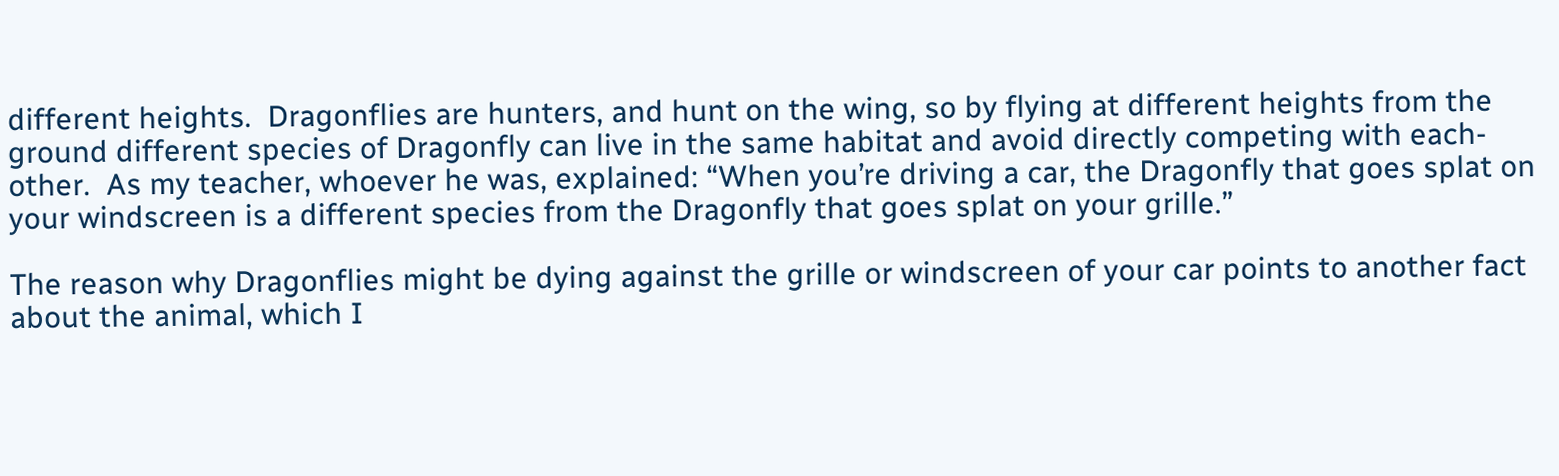different heights.  Dragonflies are hunters, and hunt on the wing, so by flying at different heights from the ground different species of Dragonfly can live in the same habitat and avoid directly competing with each-other.  As my teacher, whoever he was, explained: “When you’re driving a car, the Dragonfly that goes splat on your windscreen is a different species from the Dragonfly that goes splat on your grille.”

The reason why Dragonflies might be dying against the grille or windscreen of your car points to another fact about the animal, which I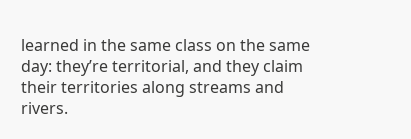learned in the same class on the same day: they’re territorial, and they claim their territories along streams and rivers.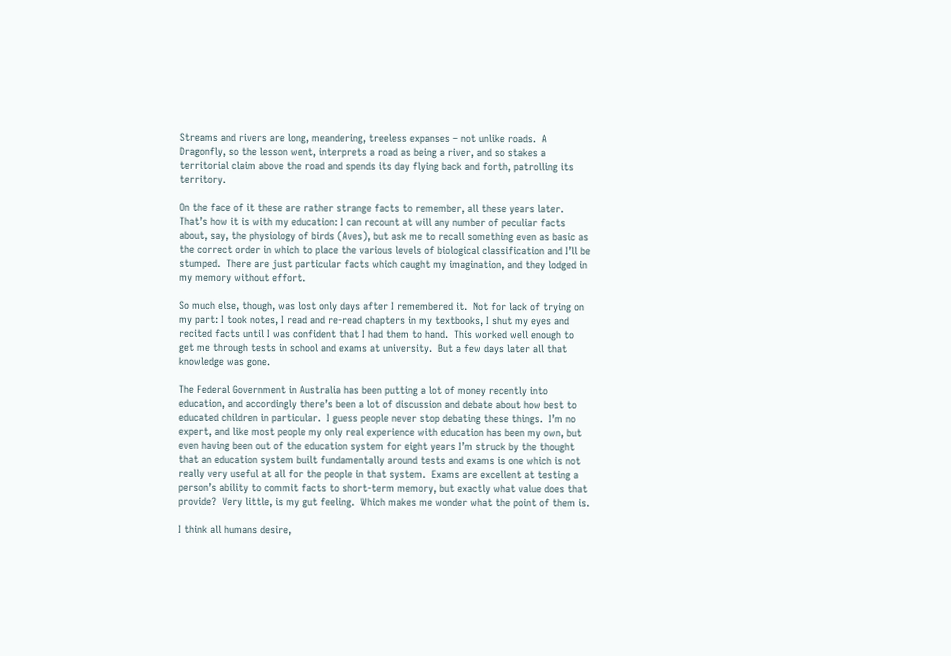Streams and rivers are long, meandering, treeless expanses – not unlike roads.  A Dragonfly, so the lesson went, interprets a road as being a river, and so stakes a territorial claim above the road and spends its day flying back and forth, patrolling its territory.

On the face of it these are rather strange facts to remember, all these years later.  That’s how it is with my education: I can recount at will any number of peculiar facts about, say, the physiology of birds (Aves), but ask me to recall something even as basic as the correct order in which to place the various levels of biological classification and I’ll be stumped.  There are just particular facts which caught my imagination, and they lodged in my memory without effort.

So much else, though, was lost only days after I remembered it.  Not for lack of trying on my part: I took notes, I read and re-read chapters in my textbooks, I shut my eyes and recited facts until I was confident that I had them to hand.  This worked well enough to get me through tests in school and exams at university.  But a few days later all that knowledge was gone.

The Federal Government in Australia has been putting a lot of money recently into education, and accordingly there’s been a lot of discussion and debate about how best to educated children in particular.  I guess people never stop debating these things.  I’m no expert, and like most people my only real experience with education has been my own, but even having been out of the education system for eight years I’m struck by the thought that an education system built fundamentally around tests and exams is one which is not really very useful at all for the people in that system.  Exams are excellent at testing a person’s ability to commit facts to short-term memory, but exactly what value does that provide?  Very little, is my gut feeling.  Which makes me wonder what the point of them is.

I think all humans desire,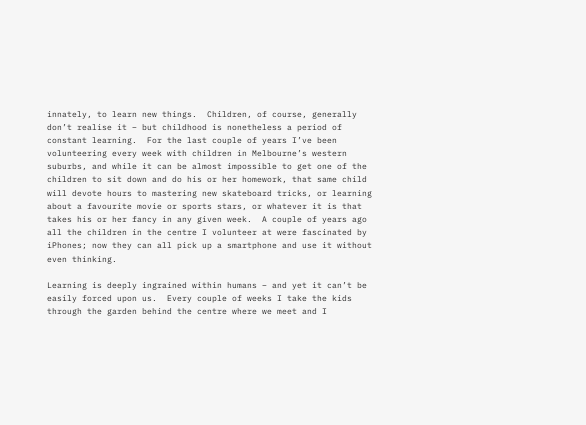innately, to learn new things.  Children, of course, generally don’t realise it – but childhood is nonetheless a period of constant learning.  For the last couple of years I’ve been volunteering every week with children in Melbourne’s western suburbs, and while it can be almost impossible to get one of the children to sit down and do his or her homework, that same child will devote hours to mastering new skateboard tricks, or learning about a favourite movie or sports stars, or whatever it is that takes his or her fancy in any given week.  A couple of years ago all the children in the centre I volunteer at were fascinated by iPhones; now they can all pick up a smartphone and use it without even thinking.

Learning is deeply ingrained within humans – and yet it can’t be easily forced upon us.  Every couple of weeks I take the kids through the garden behind the centre where we meet and I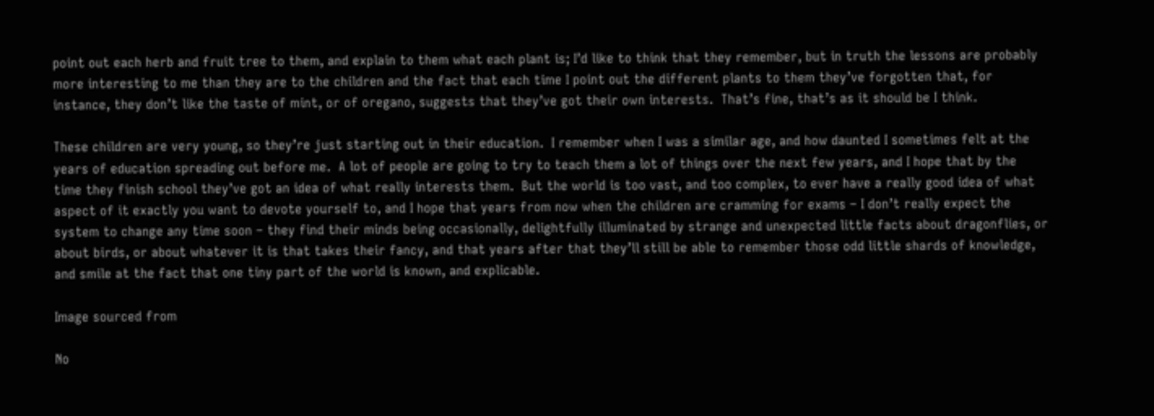point out each herb and fruit tree to them, and explain to them what each plant is; I’d like to think that they remember, but in truth the lessons are probably more interesting to me than they are to the children and the fact that each time I point out the different plants to them they’ve forgotten that, for instance, they don’t like the taste of mint, or of oregano, suggests that they’ve got their own interests.  That’s fine, that’s as it should be I think.

These children are very young, so they’re just starting out in their education.  I remember when I was a similar age, and how daunted I sometimes felt at the years of education spreading out before me.  A lot of people are going to try to teach them a lot of things over the next few years, and I hope that by the time they finish school they’ve got an idea of what really interests them.  But the world is too vast, and too complex, to ever have a really good idea of what aspect of it exactly you want to devote yourself to, and I hope that years from now when the children are cramming for exams – I don’t really expect the system to change any time soon – they find their minds being occasionally, delightfully illuminated by strange and unexpected little facts about dragonflies, or about birds, or about whatever it is that takes their fancy, and that years after that they’ll still be able to remember those odd little shards of knowledge, and smile at the fact that one tiny part of the world is known, and explicable.

Image sourced from

No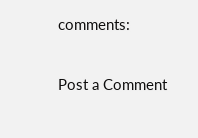comments:

Post a Comment